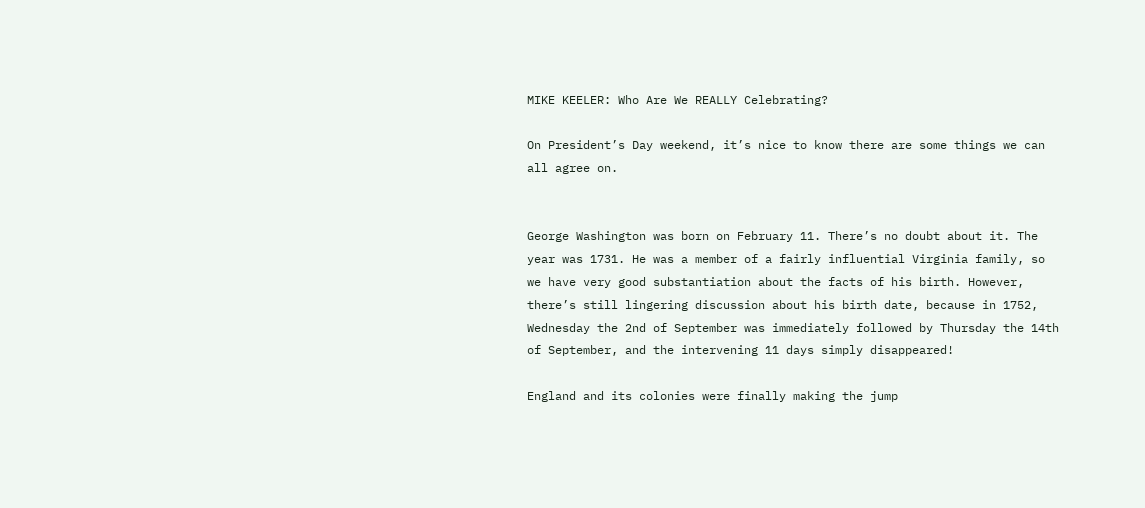MIKE KEELER: Who Are We REALLY Celebrating?

On President’s Day weekend, it’s nice to know there are some things we can all agree on.


George Washington was born on February 11. There’s no doubt about it. The year was 1731. He was a member of a fairly influential Virginia family, so we have very good substantiation about the facts of his birth. However, there’s still lingering discussion about his birth date, because in 1752, Wednesday the 2nd of September was immediately followed by Thursday the 14th of September, and the intervening 11 days simply disappeared!

England and its colonies were finally making the jump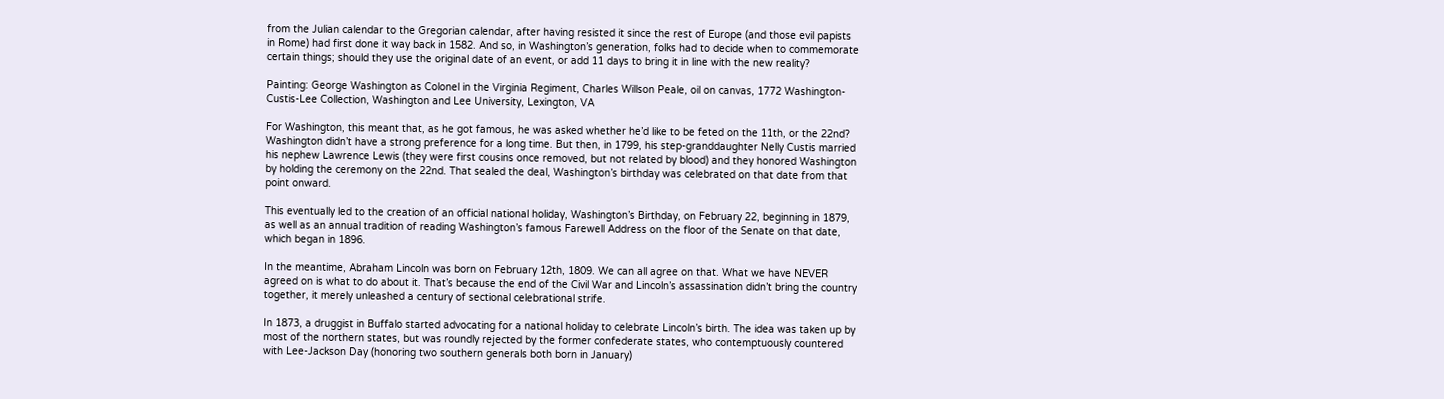from the Julian calendar to the Gregorian calendar, after having resisted it since the rest of Europe (and those evil papists in Rome) had first done it way back in 1582. And so, in Washington’s generation, folks had to decide when to commemorate certain things; should they use the original date of an event, or add 11 days to bring it in line with the new reality?

Painting: George Washington as Colonel in the Virginia Regiment, Charles Willson Peale, oil on canvas, 1772 Washington-Custis-Lee Collection, Washington and Lee University, Lexington, VA

For Washington, this meant that, as he got famous, he was asked whether he’d like to be feted on the 11th, or the 22nd? Washington didn’t have a strong preference for a long time. But then, in 1799, his step-granddaughter Nelly Custis married his nephew Lawrence Lewis (they were first cousins once removed, but not related by blood) and they honored Washington by holding the ceremony on the 22nd. That sealed the deal, Washington’s birthday was celebrated on that date from that point onward.

This eventually led to the creation of an official national holiday, Washington’s Birthday, on February 22, beginning in 1879, as well as an annual tradition of reading Washington’s famous Farewell Address on the floor of the Senate on that date, which began in 1896.

In the meantime, Abraham Lincoln was born on February 12th, 1809. We can all agree on that. What we have NEVER agreed on is what to do about it. That’s because the end of the Civil War and Lincoln’s assassination didn’t bring the country together, it merely unleashed a century of sectional celebrational strife.

In 1873, a druggist in Buffalo started advocating for a national holiday to celebrate Lincoln’s birth. The idea was taken up by most of the northern states, but was roundly rejected by the former confederate states, who contemptuously countered with Lee-Jackson Day (honoring two southern generals both born in January)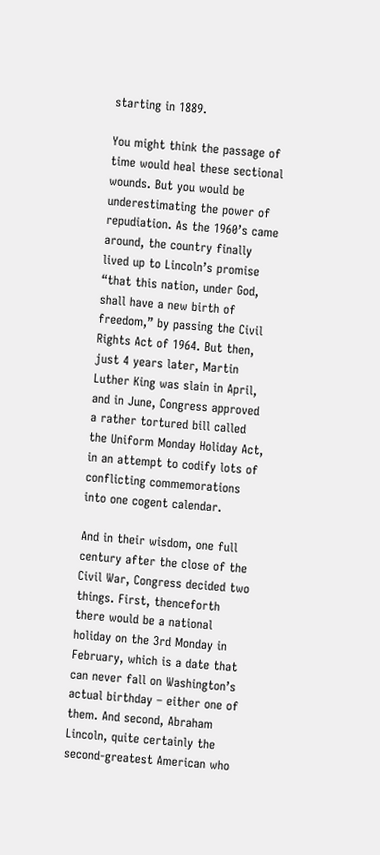starting in 1889.

You might think the passage of time would heal these sectional wounds. But you would be underestimating the power of repudiation. As the 1960’s came around, the country finally lived up to Lincoln’s promise “that this nation, under God, shall have a new birth of freedom,” by passing the Civil Rights Act of 1964. But then, just 4 years later, Martin Luther King was slain in April, and in June, Congress approved a rather tortured bill called the Uniform Monday Holiday Act, in an attempt to codify lots of conflicting commemorations into one cogent calendar.

And in their wisdom, one full century after the close of the Civil War, Congress decided two things. First, thenceforth there would be a national holiday on the 3rd Monday in February, which is a date that can never fall on Washington’s actual birthday – either one of them. And second, Abraham Lincoln, quite certainly the second-greatest American who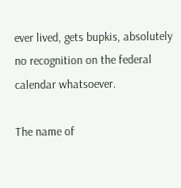ever lived, gets bupkis, absolutely no recognition on the federal calendar whatsoever.

The name of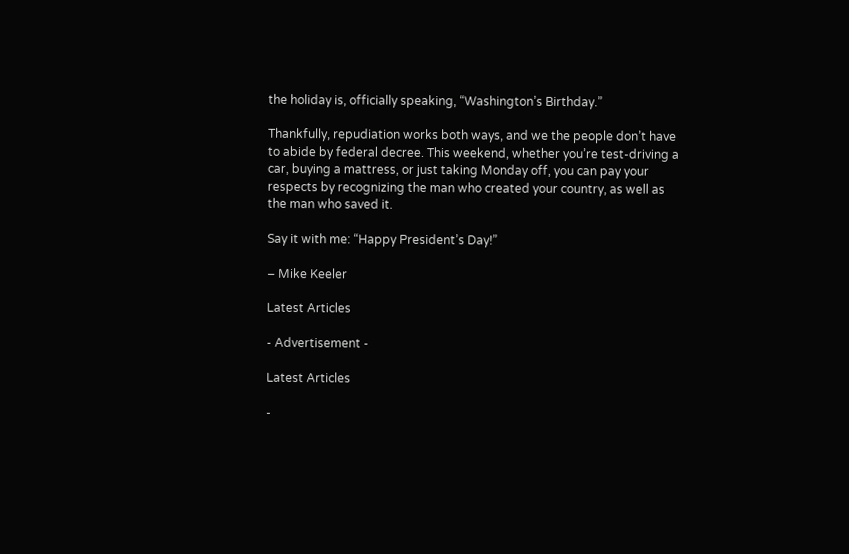the holiday is, officially speaking, “Washington’s Birthday.”

Thankfully, repudiation works both ways, and we the people don’t have to abide by federal decree. This weekend, whether you’re test-driving a car, buying a mattress, or just taking Monday off, you can pay your respects by recognizing the man who created your country, as well as the man who saved it.

Say it with me: “Happy President’s Day!”

– Mike Keeler

Latest Articles

- Advertisement -

Latest Articles

-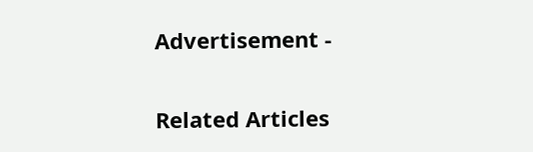Advertisement -

Related Articles